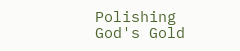Polishing God's Gold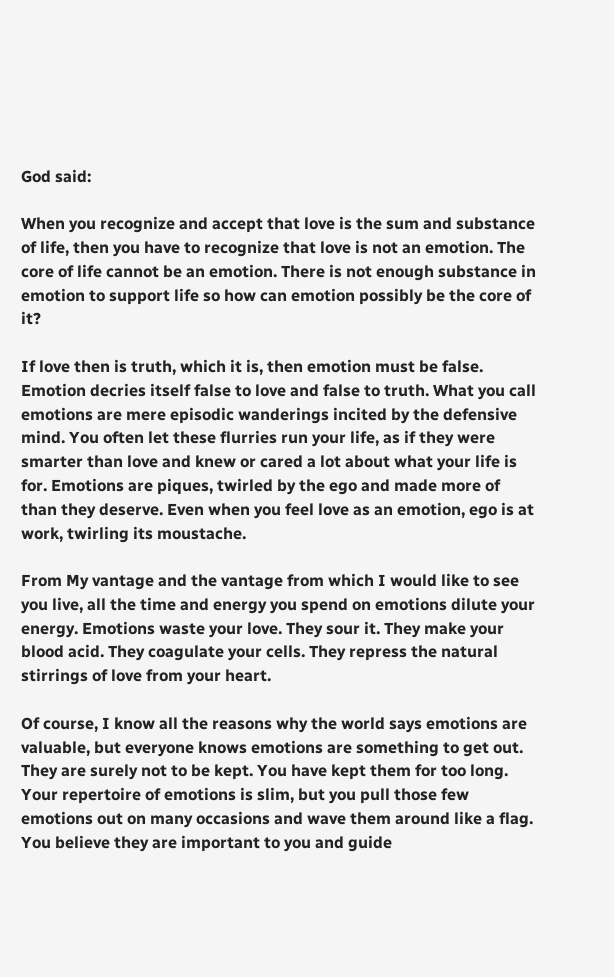God said:

When you recognize and accept that love is the sum and substance of life, then you have to recognize that love is not an emotion. The core of life cannot be an emotion. There is not enough substance in emotion to support life so how can emotion possibly be the core of it?

If love then is truth, which it is, then emotion must be false. Emotion decries itself false to love and false to truth. What you call emotions are mere episodic wanderings incited by the defensive mind. You often let these flurries run your life, as if they were smarter than love and knew or cared a lot about what your life is for. Emotions are piques, twirled by the ego and made more of than they deserve. Even when you feel love as an emotion, ego is at work, twirling its moustache.

From My vantage and the vantage from which I would like to see you live, all the time and energy you spend on emotions dilute your energy. Emotions waste your love. They sour it. They make your blood acid. They coagulate your cells. They repress the natural stirrings of love from your heart.

Of course, I know all the reasons why the world says emotions are valuable, but everyone knows emotions are something to get out. They are surely not to be kept. You have kept them for too long. Your repertoire of emotions is slim, but you pull those few emotions out on many occasions and wave them around like a flag. You believe they are important to you and guide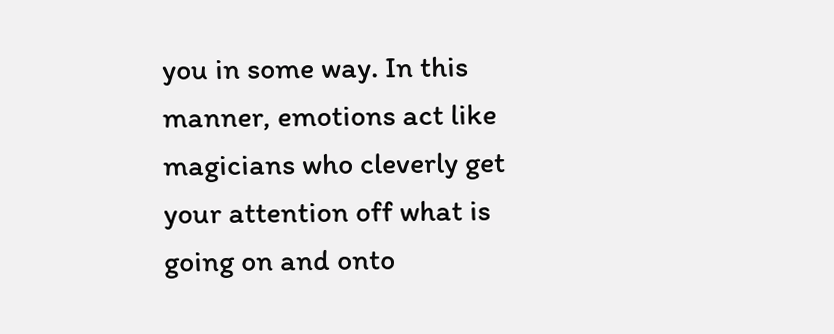you in some way. In this manner, emotions act like magicians who cleverly get your attention off what is going on and onto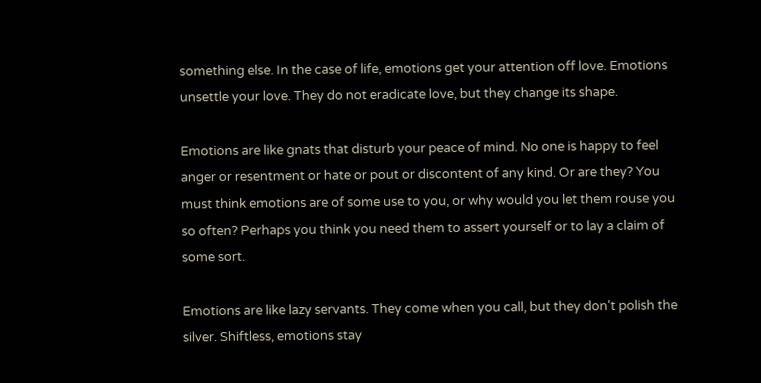something else. In the case of life, emotions get your attention off love. Emotions unsettle your love. They do not eradicate love, but they change its shape.

Emotions are like gnats that disturb your peace of mind. No one is happy to feel anger or resentment or hate or pout or discontent of any kind. Or are they? You must think emotions are of some use to you, or why would you let them rouse you so often? Perhaps you think you need them to assert yourself or to lay a claim of some sort.

Emotions are like lazy servants. They come when you call, but they don't polish the silver. Shiftless, emotions stay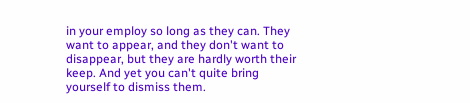in your employ so long as they can. They want to appear, and they don't want to disappear, but they are hardly worth their keep. And yet you can't quite bring yourself to dismiss them.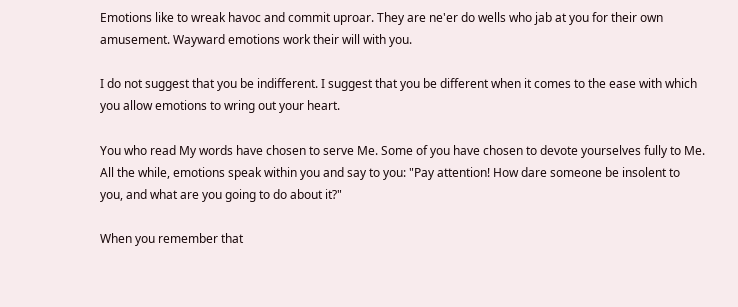Emotions like to wreak havoc and commit uproar. They are ne'er do wells who jab at you for their own amusement. Wayward emotions work their will with you.

I do not suggest that you be indifferent. I suggest that you be different when it comes to the ease with which you allow emotions to wring out your heart.

You who read My words have chosen to serve Me. Some of you have chosen to devote yourselves fully to Me. All the while, emotions speak within you and say to you: "Pay attention! How dare someone be insolent to you, and what are you going to do about it?"

When you remember that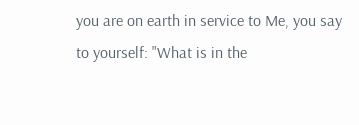you are on earth in service to Me, you say to yourself: "What is in the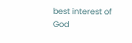best interest of God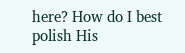here? How do I best polish His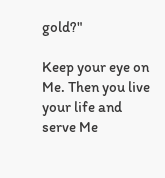gold?"

Keep your eye on Me. Then you live your life and serve Me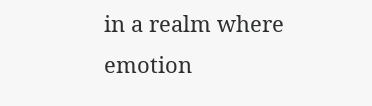in a realm where emotion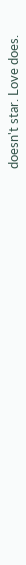doesn't star. Love does.